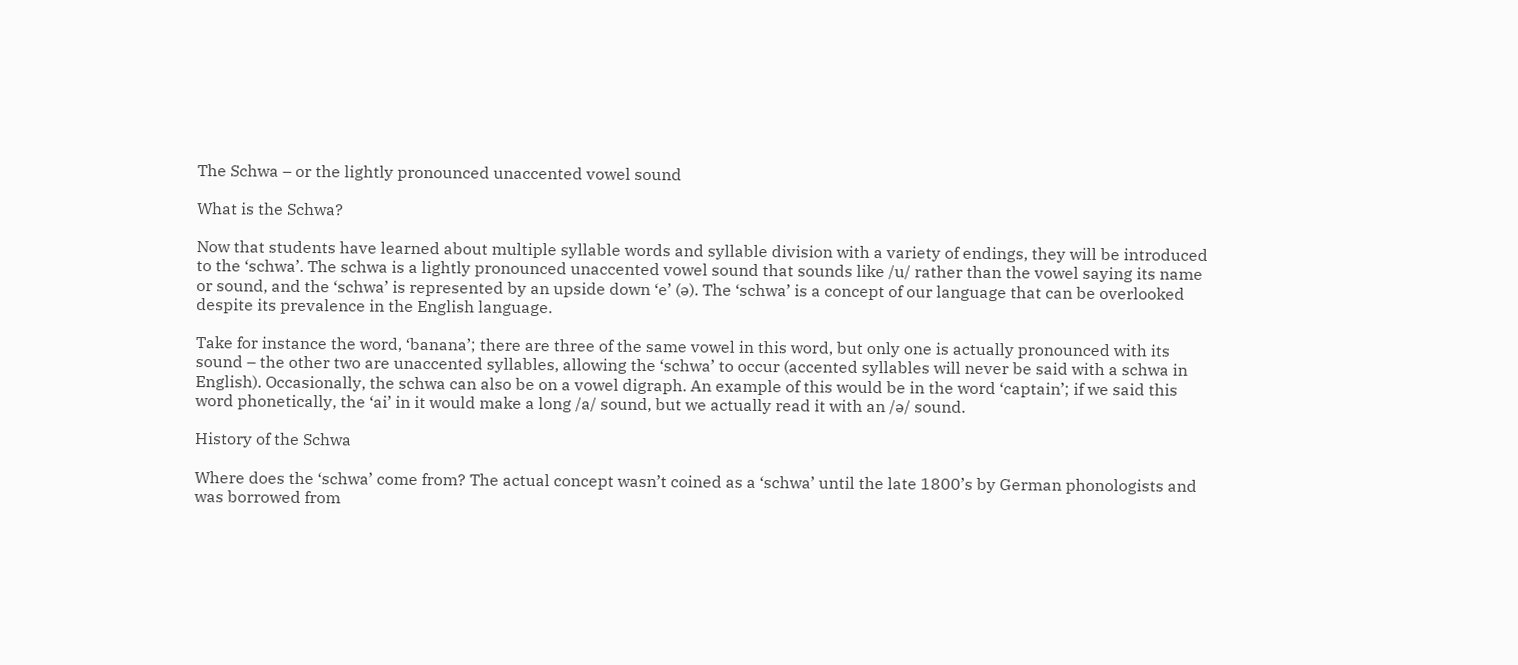The Schwa – or the lightly pronounced unaccented vowel sound

What is the Schwa?

Now that students have learned about multiple syllable words and syllable division with a variety of endings, they will be introduced to the ‘schwa’. The schwa is a lightly pronounced unaccented vowel sound that sounds like /u/ rather than the vowel saying its name or sound, and the ‘schwa’ is represented by an upside down ‘e’ (ə). The ‘schwa’ is a concept of our language that can be overlooked despite its prevalence in the English language.

Take for instance the word, ‘banana’; there are three of the same vowel in this word, but only one is actually pronounced with its sound – the other two are unaccented syllables, allowing the ‘schwa’ to occur (accented syllables will never be said with a schwa in English). Occasionally, the schwa can also be on a vowel digraph. An example of this would be in the word ‘captain’; if we said this word phonetically, the ‘ai’ in it would make a long /a/ sound, but we actually read it with an /ə/ sound.

History of the Schwa

Where does the ‘schwa’ come from? The actual concept wasn’t coined as a ‘schwa’ until the late 1800’s by German phonologists and was borrowed from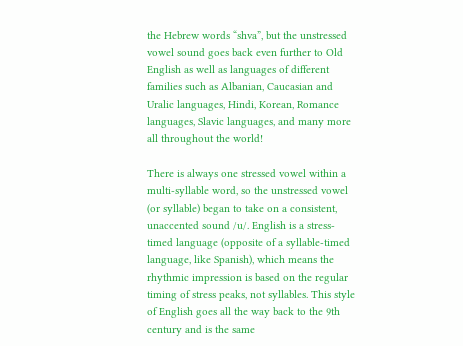the Hebrew words “shva”, but the unstressed vowel sound goes back even further to Old English as well as languages of different families such as Albanian, Caucasian and Uralic languages, Hindi, Korean, Romance languages, Slavic languages, and many more all throughout the world!

There is always one stressed vowel within a multi-syllable word, so the unstressed vowel (or syllable) began to take on a consistent, unaccented sound /u/. English is a stress-timed language (opposite of a syllable-timed language, like Spanish), which means the rhythmic impression is based on the regular timing of stress peaks, not syllables. This style of English goes all the way back to the 9th century and is the same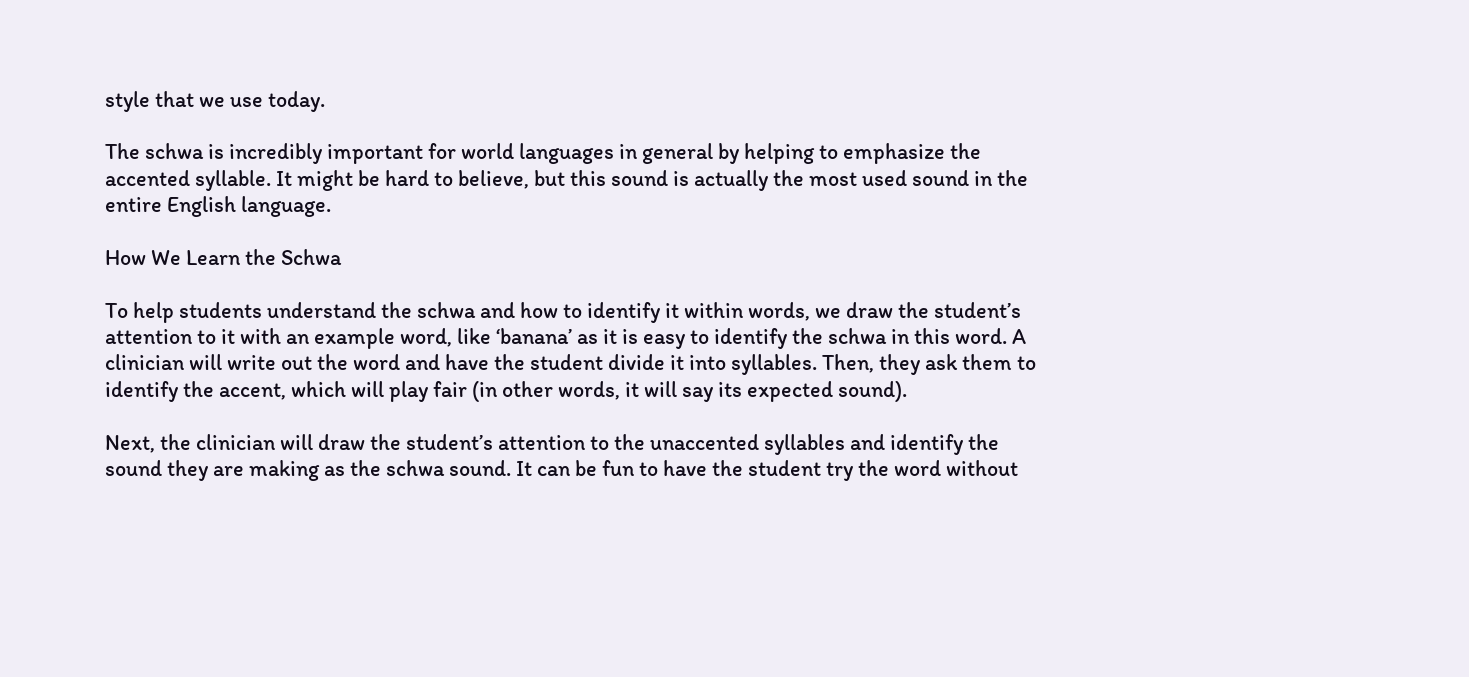style that we use today.

The schwa is incredibly important for world languages in general by helping to emphasize the accented syllable. It might be hard to believe, but this sound is actually the most used sound in the entire English language.

How We Learn the Schwa

To help students understand the schwa and how to identify it within words, we draw the student’s attention to it with an example word, like ‘banana’ as it is easy to identify the schwa in this word. A clinician will write out the word and have the student divide it into syllables. Then, they ask them to identify the accent, which will play fair (in other words, it will say its expected sound).

Next, the clinician will draw the student’s attention to the unaccented syllables and identify the sound they are making as the schwa sound. It can be fun to have the student try the word without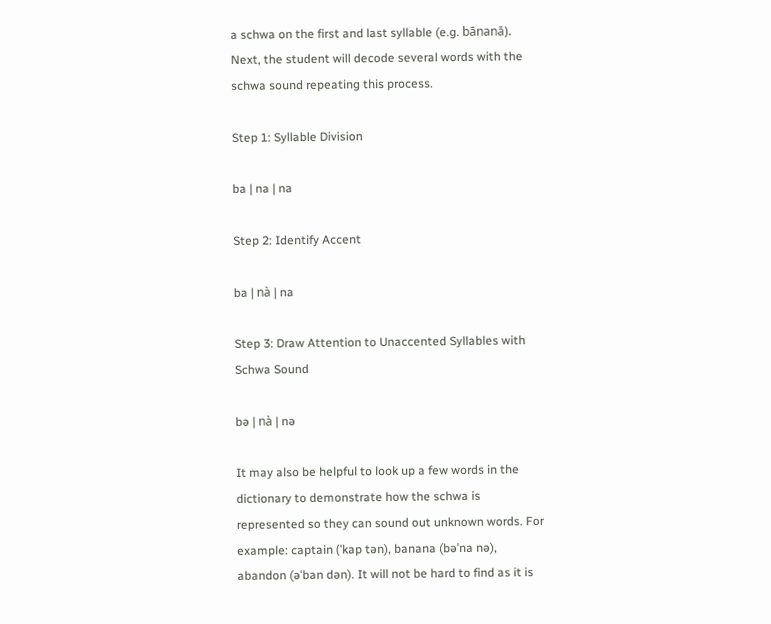a schwa on the first and last syllable (e.g. bānanā). Next, the student will decode several words with the schwa sound repeating this process.

Step 1: Syllable Division

ba | na | na

Step 2: Identify Accent

ba | nà | na

Step 3: Draw Attention to Unaccented Syllables with Schwa Sound

bə | nà | nə

It may also be helpful to look up a few words in the dictionary to demonstrate how the schwa is represented so they can sound out unknown words. For example: captain (ˈkap tən), banana (bəˈna nə), abandon (əˈban dən). It will not be hard to find as it is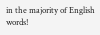in the majority of English words!